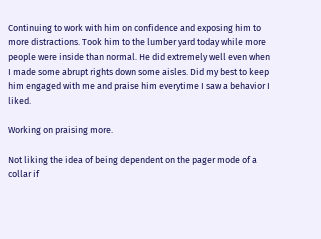Continuing to work with him on confidence and exposing him to more distractions. Took him to the lumber yard today while more people were inside than normal. He did extremely well even when I made some abrupt rights down some aisles. Did my best to keep him engaged with me and praise him everytime I saw a behavior I liked.

Working on praising more.

Not liking the idea of being dependent on the pager mode of a collar if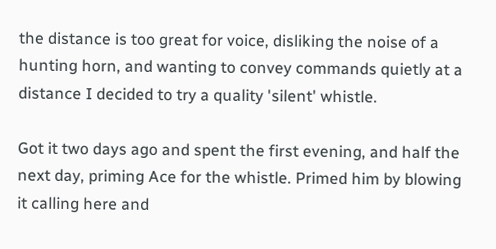the distance is too great for voice, disliking the noise of a hunting horn, and wanting to convey commands quietly at a distance I decided to try a quality 'silent' whistle.

Got it two days ago and spent the first evening, and half the next day, priming Ace for the whistle. Primed him by blowing it calling here and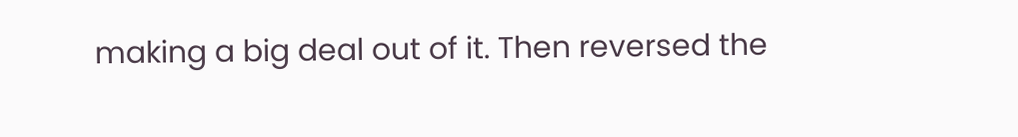making a big deal out of it. Then reversed the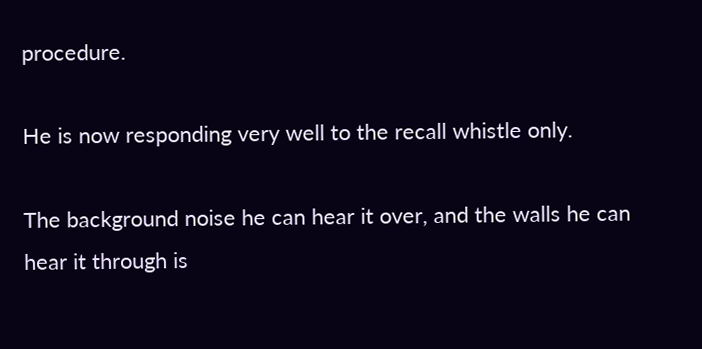procedure.

He is now responding very well to the recall whistle only.

The background noise he can hear it over, and the walls he can hear it through is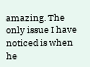amazing. The only issue I have noticed is when he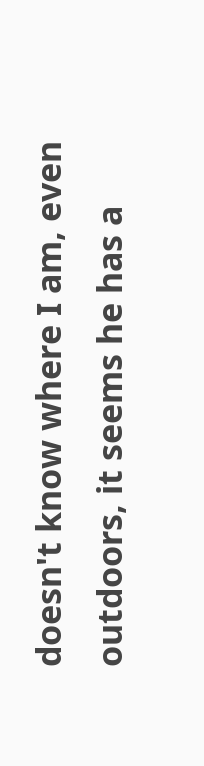doesn't know where I am, even outdoors, it seems he has a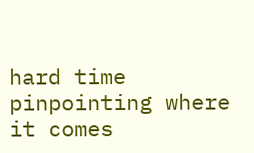hard time pinpointing where it comes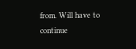from. Will have to continue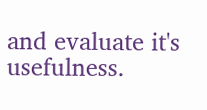and evaluate it's usefulness.